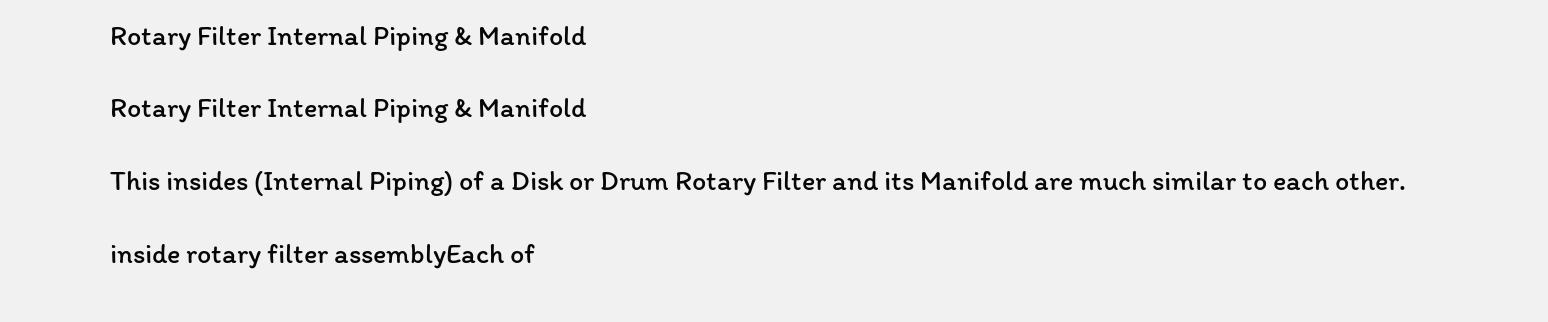Rotary Filter Internal Piping & Manifold

Rotary Filter Internal Piping & Manifold

This insides (Internal Piping) of a Disk or Drum Rotary Filter and its Manifold are much similar to each other.

inside rotary filter assemblyEach of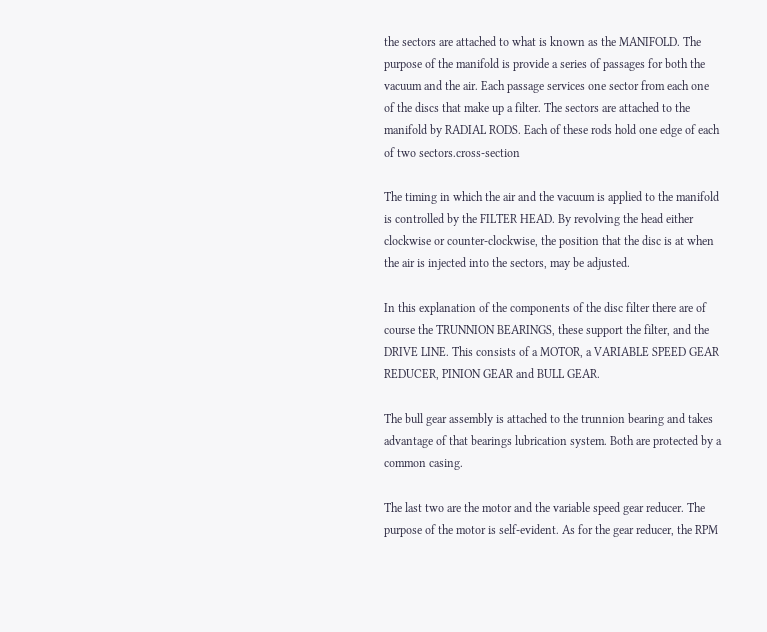the sectors are attached to what is known as the MANIFOLD. The purpose of the manifold is provide a series of passages for both the vacuum and the air. Each passage services one sector from each one of the discs that make up a filter. The sectors are attached to the manifold by RADIAL RODS. Each of these rods hold one edge of each of two sectors.cross-section

The timing in which the air and the vacuum is applied to the manifold is controlled by the FILTER HEAD. By revolving the head either clockwise or counter-clockwise, the position that the disc is at when the air is injected into the sectors, may be adjusted.

In this explanation of the components of the disc filter there are of course the TRUNNION BEARINGS, these support the filter, and the DRIVE LINE. This consists of a MOTOR, a VARIABLE SPEED GEAR REDUCER, PINION GEAR and BULL GEAR.

The bull gear assembly is attached to the trunnion bearing and takes advantage of that bearings lubrication system. Both are protected by a common casing.

The last two are the motor and the variable speed gear reducer. The purpose of the motor is self-evident. As for the gear reducer, the RPM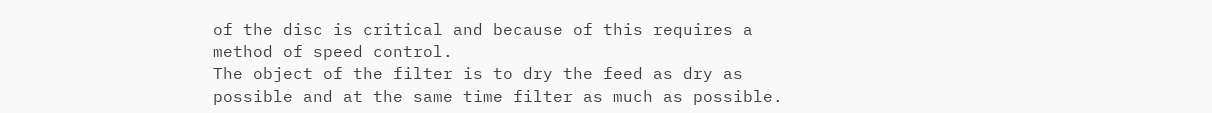of the disc is critical and because of this requires a method of speed control.
The object of the filter is to dry the feed as dry as possible and at the same time filter as much as possible.